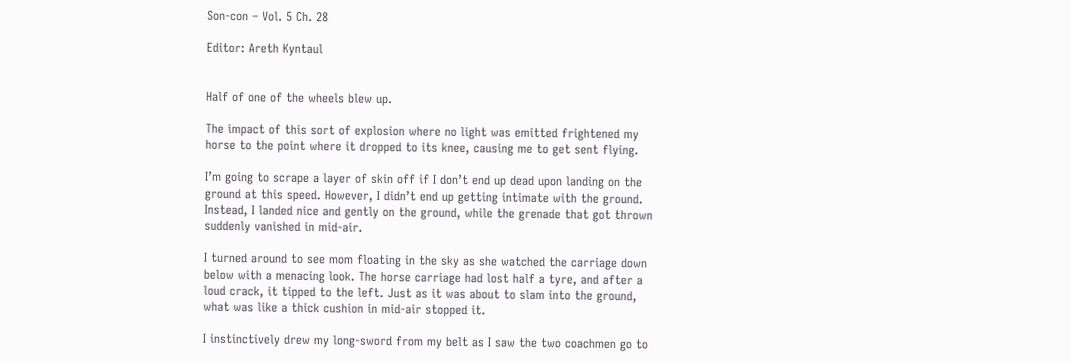Son-con – Vol. 5 Ch. 28

Editor: Areth Kyntaul


Half of one of the wheels blew up.

The impact of this sort of explosion where no light was emitted frightened my horse to the point where it dropped to its knee, causing me to get sent flying.

I’m going to scrape a layer of skin off if I don’t end up dead upon landing on the ground at this speed. However, I didn’t end up getting intimate with the ground. Instead, I landed nice and gently on the ground, while the grenade that got thrown suddenly vanished in mid-air.

I turned around to see mom floating in the sky as she watched the carriage down below with a menacing look. The horse carriage had lost half a tyre, and after a loud crack, it tipped to the left. Just as it was about to slam into the ground, what was like a thick cushion in mid-air stopped it.

I instinctively drew my long-sword from my belt as I saw the two coachmen go to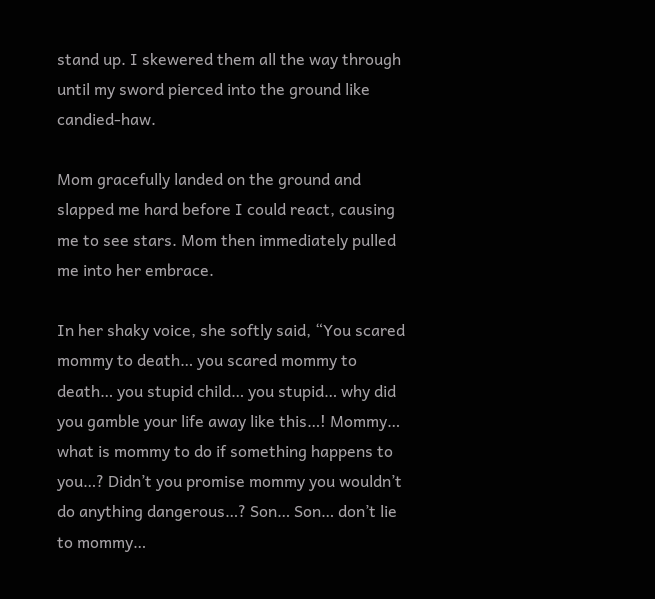stand up. I skewered them all the way through until my sword pierced into the ground like candied-haw.

Mom gracefully landed on the ground and slapped me hard before I could react, causing me to see stars. Mom then immediately pulled me into her embrace.

In her shaky voice, she softly said, “You scared mommy to death… you scared mommy to death… you stupid child… you stupid… why did you gamble your life away like this…! Mommy… what is mommy to do if something happens to you…? Didn’t you promise mommy you wouldn’t do anything dangerous…? Son… Son… don’t lie to mommy…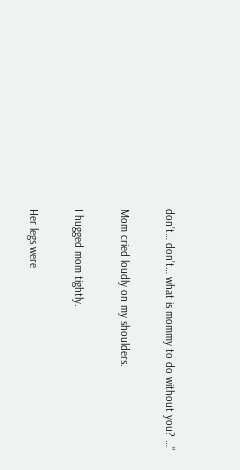don’t… don’t… what is mommy to do without you? …”

Mom cried loudly on my shoulders.

I hugged mom tightly.

Her legs were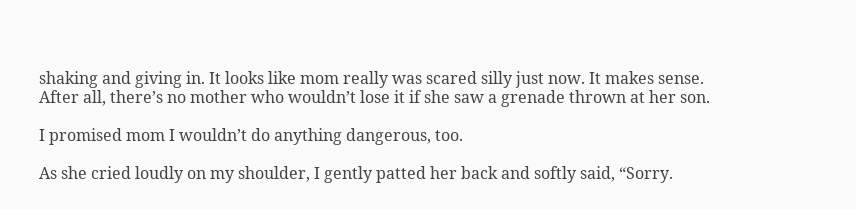shaking and giving in. It looks like mom really was scared silly just now. It makes sense. After all, there’s no mother who wouldn’t lose it if she saw a grenade thrown at her son.

I promised mom I wouldn’t do anything dangerous, too.

As she cried loudly on my shoulder, I gently patted her back and softly said, “Sorry.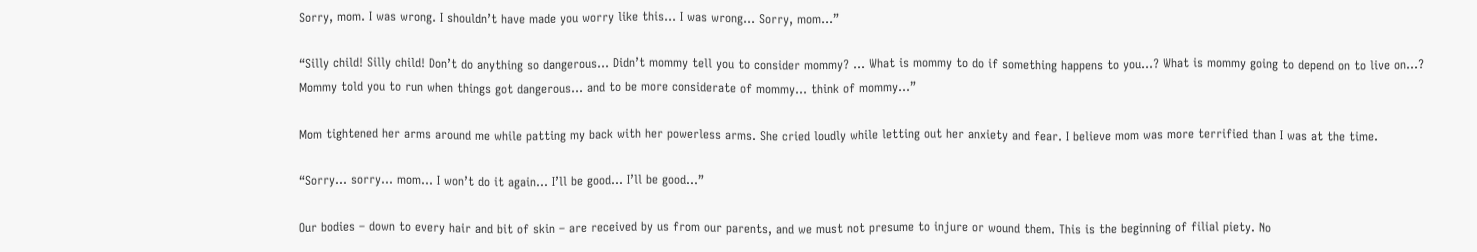Sorry, mom. I was wrong. I shouldn’t have made you worry like this… I was wrong… Sorry, mom…”

“Silly child! Silly child! Don’t do anything so dangerous… Didn’t mommy tell you to consider mommy? … What is mommy to do if something happens to you…? What is mommy going to depend on to live on…? Mommy told you to run when things got dangerous… and to be more considerate of mommy… think of mommy…”

Mom tightened her arms around me while patting my back with her powerless arms. She cried loudly while letting out her anxiety and fear. I believe mom was more terrified than I was at the time.

“Sorry… sorry… mom… I won’t do it again… I’ll be good… I’ll be good…”

Our bodies – down to every hair and bit of skin – are received by us from our parents, and we must not presume to injure or wound them. This is the beginning of filial piety. No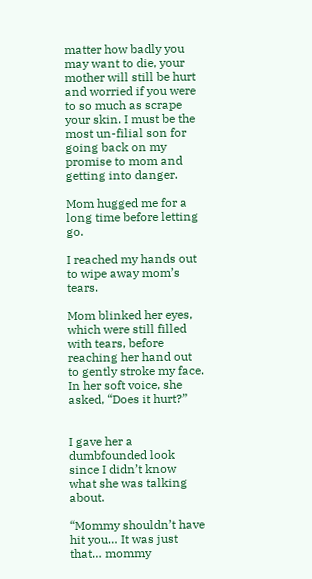matter how badly you may want to die, your mother will still be hurt and worried if you were to so much as scrape your skin. I must be the most un-filial son for going back on my promise to mom and getting into danger.

Mom hugged me for a long time before letting go.

I reached my hands out to wipe away mom’s tears.

Mom blinked her eyes, which were still filled with tears, before reaching her hand out to gently stroke my face. In her soft voice, she asked, “Does it hurt?”


I gave her a dumbfounded look since I didn’t know what she was talking about.

“Mommy shouldn’t have hit you… It was just that… mommy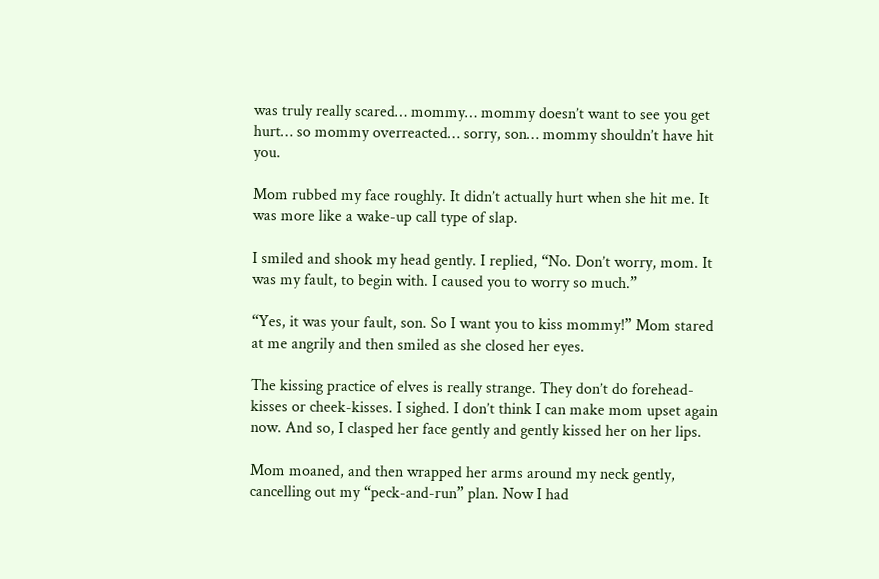was truly really scared… mommy… mommy doesn’t want to see you get hurt… so mommy overreacted… sorry, son… mommy shouldn’t have hit you.

Mom rubbed my face roughly. It didn’t actually hurt when she hit me. It was more like a wake-up call type of slap.

I smiled and shook my head gently. I replied, “No. Don’t worry, mom. It was my fault, to begin with. I caused you to worry so much.”

“Yes, it was your fault, son. So I want you to kiss mommy!” Mom stared at me angrily and then smiled as she closed her eyes.

The kissing practice of elves is really strange. They don’t do forehead-kisses or cheek-kisses. I sighed. I don’t think I can make mom upset again now. And so, I clasped her face gently and gently kissed her on her lips.

Mom moaned, and then wrapped her arms around my neck gently, cancelling out my “peck-and-run” plan. Now I had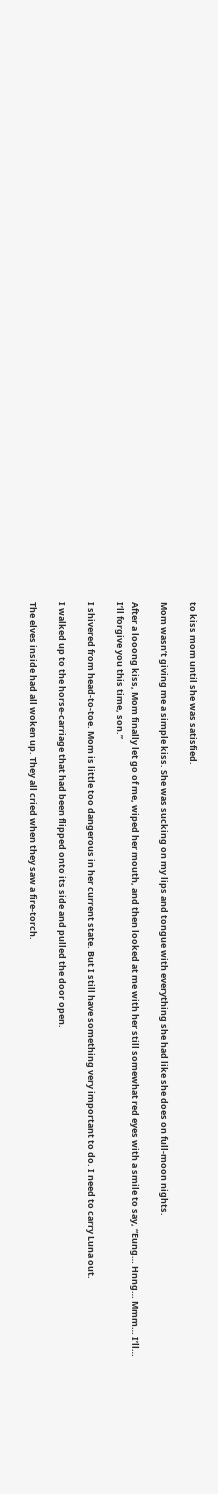to kiss mom until she was satisfied.

Mom wasn’t giving me a simple kiss. She was sucking on my lips and tongue with everything she had like she does on full-moon nights.

After a looong kiss, Mom finally let go of me, wiped her mouth, and then looked at me with her still somewhat red eyes with a smile to say, “Eung… Hnng… Mmm… I’ll… I’ll forgive you this time, son.”

I shivered from head-to-toe. Mom is little too dangerous in her current state. But I still have something very important to do. I need to carry Luna out.

I walked up to the horse-carriage that had been flipped onto its side and pulled the door open.

The elves inside had all woken up. They all cried when they saw a fire-torch.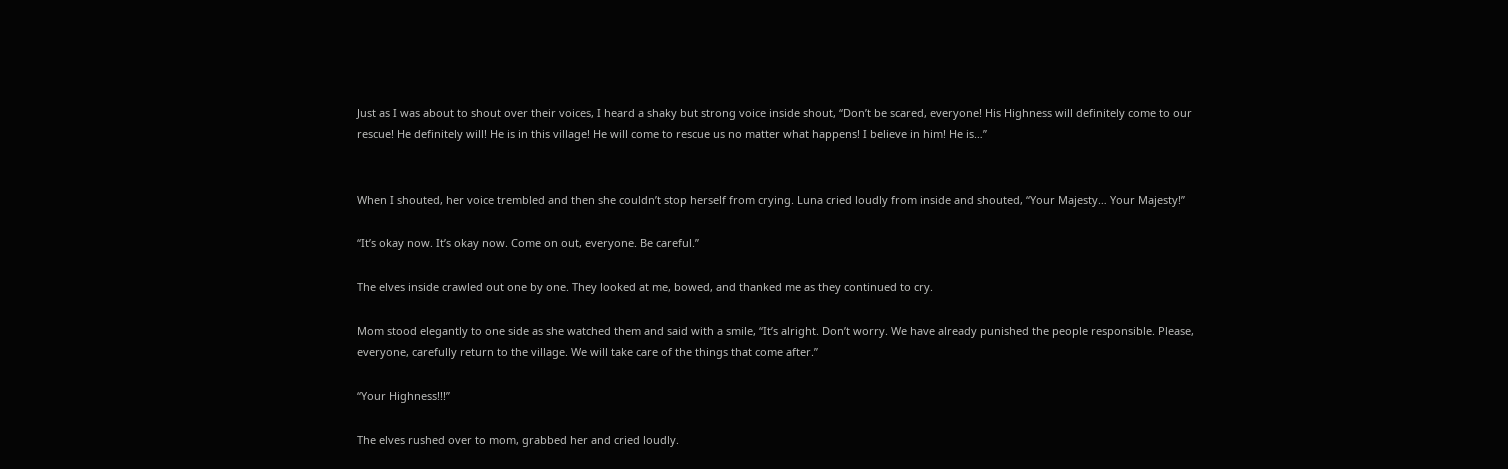Just as I was about to shout over their voices, I heard a shaky but strong voice inside shout, “Don’t be scared, everyone! His Highness will definitely come to our rescue! He definitely will! He is in this village! He will come to rescue us no matter what happens! I believe in him! He is…”


When I shouted, her voice trembled and then she couldn’t stop herself from crying. Luna cried loudly from inside and shouted, “Your Majesty… Your Majesty!”

“It’s okay now. It’s okay now. Come on out, everyone. Be careful.”

The elves inside crawled out one by one. They looked at me, bowed, and thanked me as they continued to cry.

Mom stood elegantly to one side as she watched them and said with a smile, “It’s alright. Don’t worry. We have already punished the people responsible. Please, everyone, carefully return to the village. We will take care of the things that come after.”

“Your Highness!!!”

The elves rushed over to mom, grabbed her and cried loudly.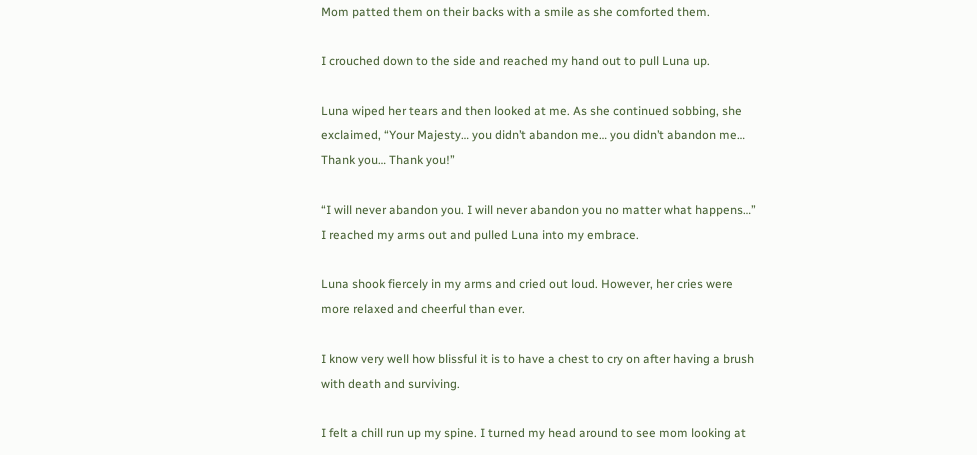Mom patted them on their backs with a smile as she comforted them.

I crouched down to the side and reached my hand out to pull Luna up.

Luna wiped her tears and then looked at me. As she continued sobbing, she exclaimed, “Your Majesty… you didn’t abandon me… you didn’t abandon me… Thank you… Thank you!”

“I will never abandon you. I will never abandon you no matter what happens…” I reached my arms out and pulled Luna into my embrace.

Luna shook fiercely in my arms and cried out loud. However, her cries were more relaxed and cheerful than ever.

I know very well how blissful it is to have a chest to cry on after having a brush with death and surviving.

I felt a chill run up my spine. I turned my head around to see mom looking at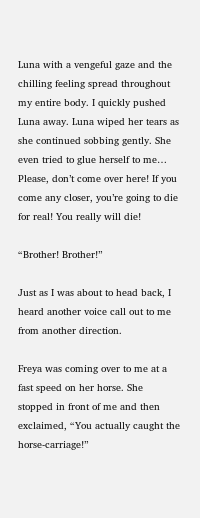Luna with a vengeful gaze and the chilling feeling spread throughout my entire body. I quickly pushed Luna away. Luna wiped her tears as she continued sobbing gently. She even tried to glue herself to me… Please, don’t come over here! If you come any closer, you’re going to die for real! You really will die!

“Brother! Brother!”

Just as I was about to head back, I heard another voice call out to me from another direction.

Freya was coming over to me at a fast speed on her horse. She stopped in front of me and then exclaimed, “You actually caught the horse-carriage!”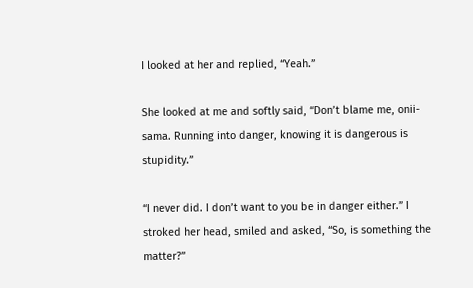I looked at her and replied, “Yeah.”

She looked at me and softly said, “Don’t blame me, onii-sama. Running into danger, knowing it is dangerous is stupidity.”

“I never did. I don’t want to you be in danger either.” I stroked her head, smiled and asked, “So, is something the matter?”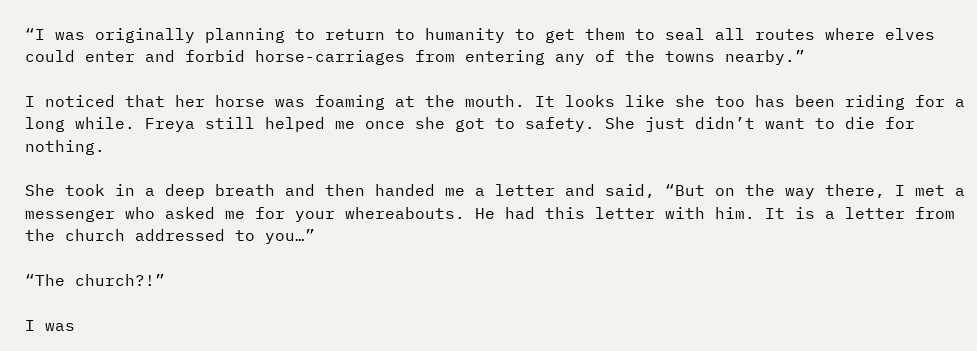“I was originally planning to return to humanity to get them to seal all routes where elves could enter and forbid horse-carriages from entering any of the towns nearby.”

I noticed that her horse was foaming at the mouth. It looks like she too has been riding for a long while. Freya still helped me once she got to safety. She just didn’t want to die for nothing.

She took in a deep breath and then handed me a letter and said, “But on the way there, I met a messenger who asked me for your whereabouts. He had this letter with him. It is a letter from the church addressed to you…”

“The church?!”

I was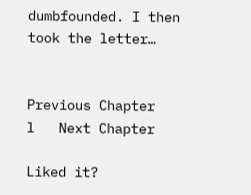dumbfounded. I then took the letter…


Previous Chapter   l   Next Chapter

Liked it?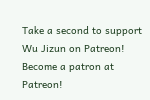Take a second to support Wu Jizun on Patreon!
Become a patron at Patreon!